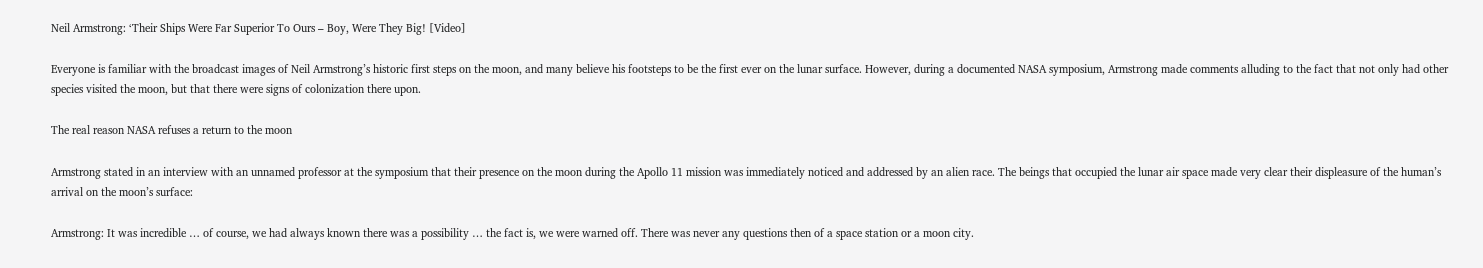Neil Armstrong: ‘Their Ships Were Far Superior To Ours – Boy, Were They Big! [Video]

Everyone is familiar with the broadcast images of Neil Armstrong’s historic first steps on the moon, and many believe his footsteps to be the first ever on the lunar surface. However, during a documented NASA symposium, Armstrong made comments alluding to the fact that not only had other species visited the moon, but that there were signs of colonization there upon.

The real reason NASA refuses a return to the moon

Armstrong stated in an interview with an unnamed professor at the symposium that their presence on the moon during the Apollo 11 mission was immediately noticed and addressed by an alien race. The beings that occupied the lunar air space made very clear their displeasure of the human’s arrival on the moon’s surface:

Armstrong: It was incredible … of course, we had always known there was a possibility … the fact is, we were warned off. There was never any questions then of a space station or a moon city.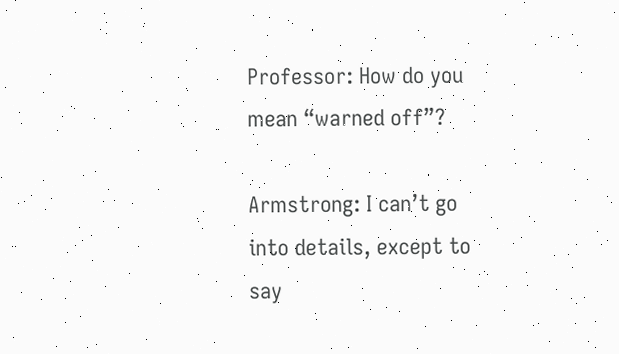Professor: How do you mean “warned off”?

Armstrong: I can’t go into details, except to say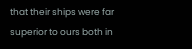that their ships were far superior to ours both in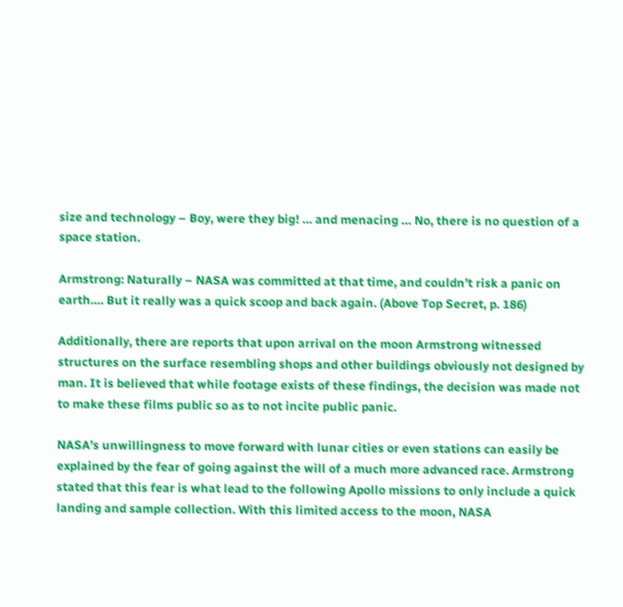size and technology – Boy, were they big! … and menacing … No, there is no question of a space station.

Armstrong: Naturally – NASA was committed at that time, and couldn’t risk a panic on earth…. But it really was a quick scoop and back again. (Above Top Secret, p. 186)

Additionally, there are reports that upon arrival on the moon Armstrong witnessed structures on the surface resembling shops and other buildings obviously not designed by man. It is believed that while footage exists of these findings, the decision was made not to make these films public so as to not incite public panic.

NASA’s unwillingness to move forward with lunar cities or even stations can easily be explained by the fear of going against the will of a much more advanced race. Armstrong stated that this fear is what lead to the following Apollo missions to only include a quick landing and sample collection. With this limited access to the moon, NASA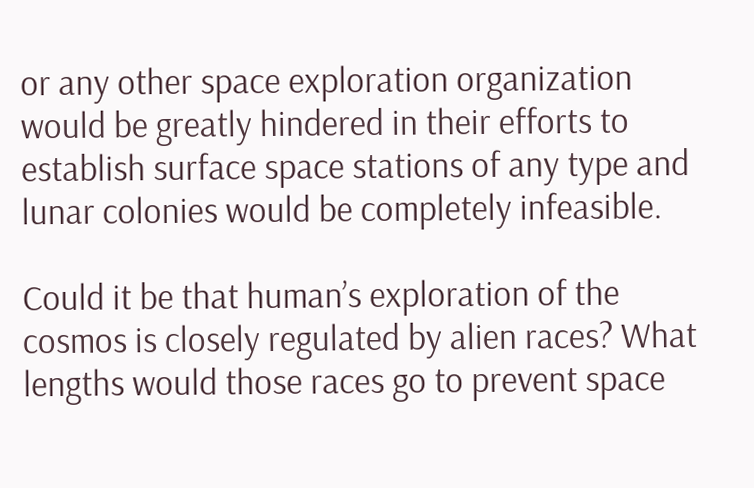or any other space exploration organization would be greatly hindered in their efforts to establish surface space stations of any type and lunar colonies would be completely infeasible.

Could it be that human’s exploration of the cosmos is closely regulated by alien races? What lengths would those races go to prevent space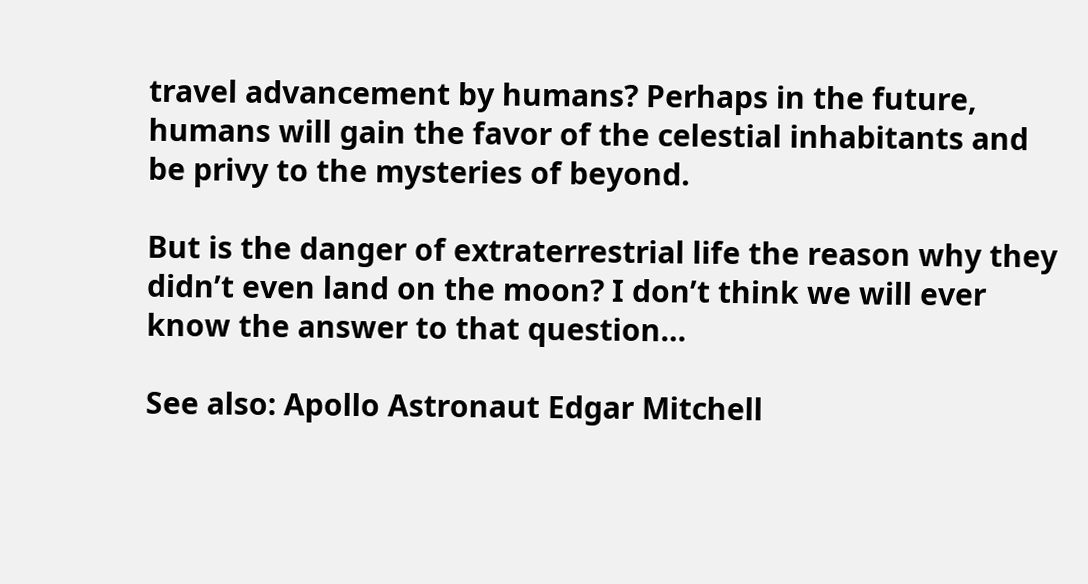travel advancement by humans? Perhaps in the future, humans will gain the favor of the celestial inhabitants and be privy to the mysteries of beyond.

But is the danger of extraterrestrial life the reason why they didn’t even land on the moon? I don’t think we will ever know the answer to that question…

See also: Apollo Astronaut Edgar Mitchell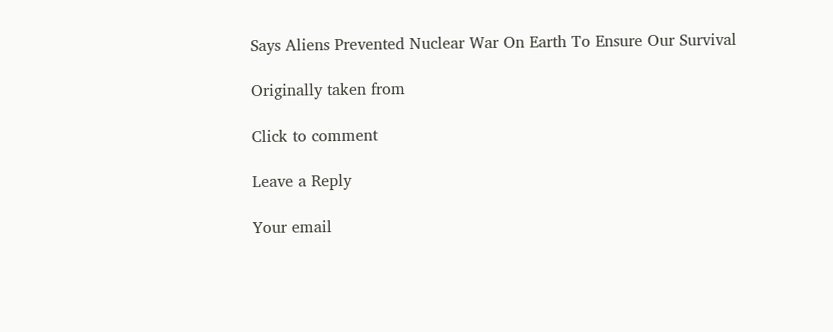Says Aliens Prevented Nuclear War On Earth To Ensure Our Survival

Originally taken from

Click to comment

Leave a Reply

Your email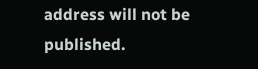address will not be published.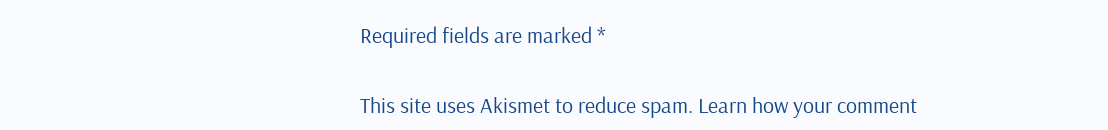Required fields are marked *

This site uses Akismet to reduce spam. Learn how your comment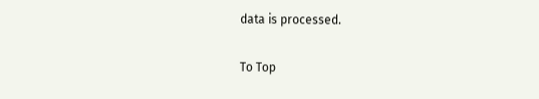data is processed.

To Top